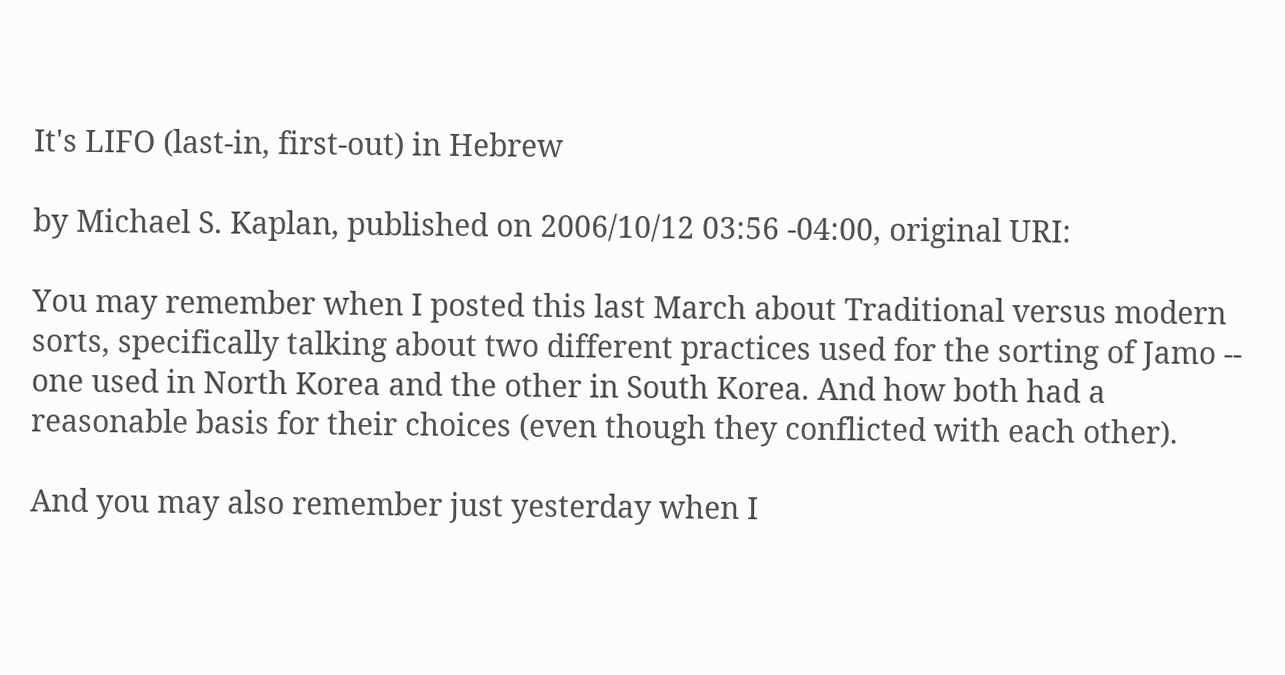It's LIFO (last-in, first-out) in Hebrew

by Michael S. Kaplan, published on 2006/10/12 03:56 -04:00, original URI:

You may remember when I posted this last March about Traditional versus modern sorts, specifically talking about two different practices used for the sorting of Jamo -- one used in North Korea and the other in South Korea. And how both had a reasonable basis for their choices (even though they conflicted with each other).

And you may also remember just yesterday when I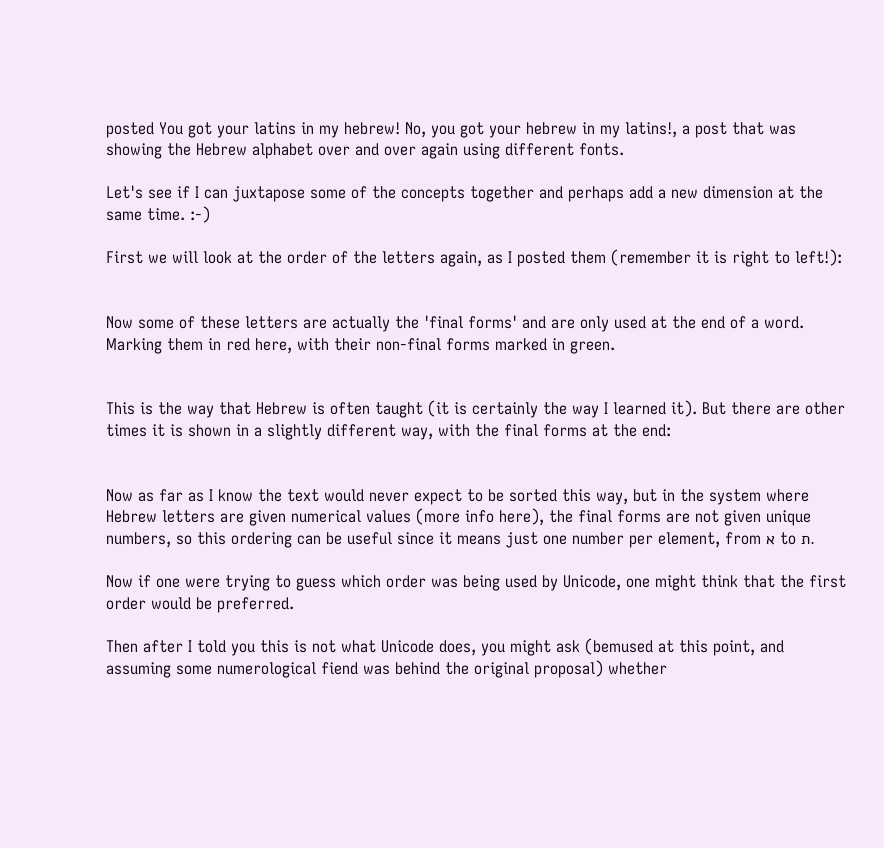posted You got your latins in my hebrew! No, you got your hebrew in my latins!, a post that was showing the Hebrew alphabet over and over again using different fonts.

Let's see if I can juxtapose some of the concepts together and perhaps add a new dimension at the same time. :-)

First we will look at the order of the letters again, as I posted them (remember it is right to left!):


Now some of these letters are actually the 'final forms' and are only used at the end of a word. Marking them in red here, with their non-final forms marked in green.


This is the way that Hebrew is often taught (it is certainly the way I learned it). But there are other times it is shown in a slightly different way, with the final forms at the end:


Now as far as I know the text would never expect to be sorted this way, but in the system where Hebrew letters are given numerical values (more info here), the final forms are not given unique numbers, so this ordering can be useful since it means just one number per element, from א to ת.

Now if one were trying to guess which order was being used by Unicode, one might think that the first order would be preferred.

Then after I told you this is not what Unicode does, you might ask (bemused at this point, and assuming some numerological fiend was behind the original proposal) whether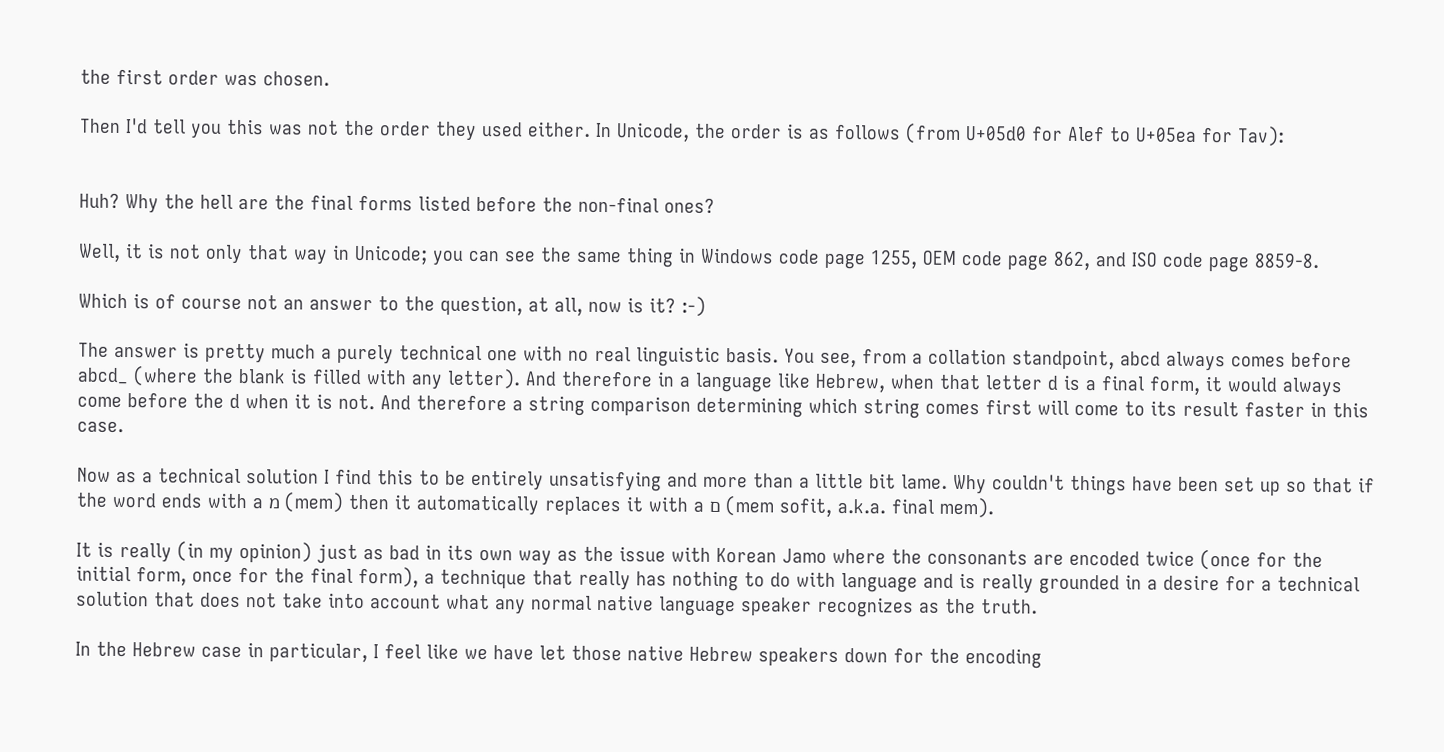the first order was chosen.

Then I'd tell you this was not the order they used either. In Unicode, the order is as follows (from U+05d0 for Alef to U+05ea for Tav):


Huh? Why the hell are the final forms listed before the non-final ones?

Well, it is not only that way in Unicode; you can see the same thing in Windows code page 1255, OEM code page 862, and ISO code page 8859-8.

Which is of course not an answer to the question, at all, now is it? :-)

The answer is pretty much a purely technical one with no real linguistic basis. You see, from a collation standpoint, abcd always comes before abcd_ (where the blank is filled with any letter). And therefore in a language like Hebrew, when that letter d is a final form, it would always come before the d when it is not. And therefore a string comparison determining which string comes first will come to its result faster in this case.

Now as a technical solution I find this to be entirely unsatisfying and more than a little bit lame. Why couldn't things have been set up so that if the word ends with a מ (mem) then it automatically replaces it with a ם (mem sofit, a.k.a. final mem).

It is really (in my opinion) just as bad in its own way as the issue with Korean Jamo where the consonants are encoded twice (once for the initial form, once for the final form), a technique that really has nothing to do with language and is really grounded in a desire for a technical solution that does not take into account what any normal native language speaker recognizes as the truth.

In the Hebrew case in particular, I feel like we have let those native Hebrew speakers down for the encoding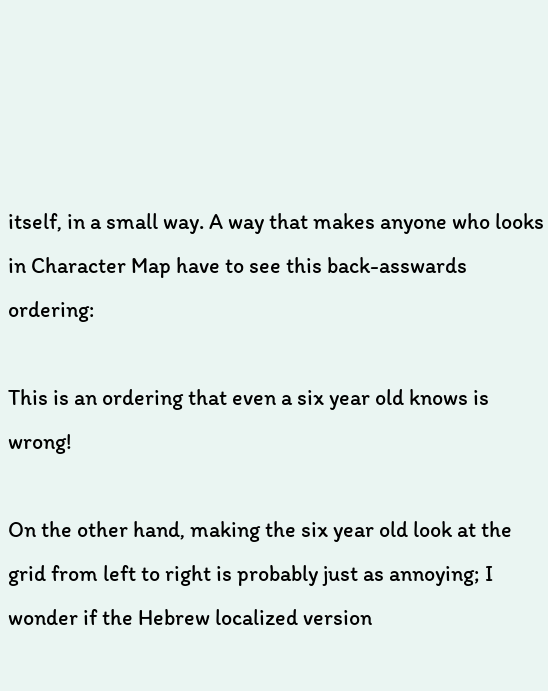itself, in a small way. A way that makes anyone who looks in Character Map have to see this back-asswards ordering:

This is an ordering that even a six year old knows is wrong!

On the other hand, making the six year old look at the grid from left to right is probably just as annoying; I wonder if the Hebrew localized version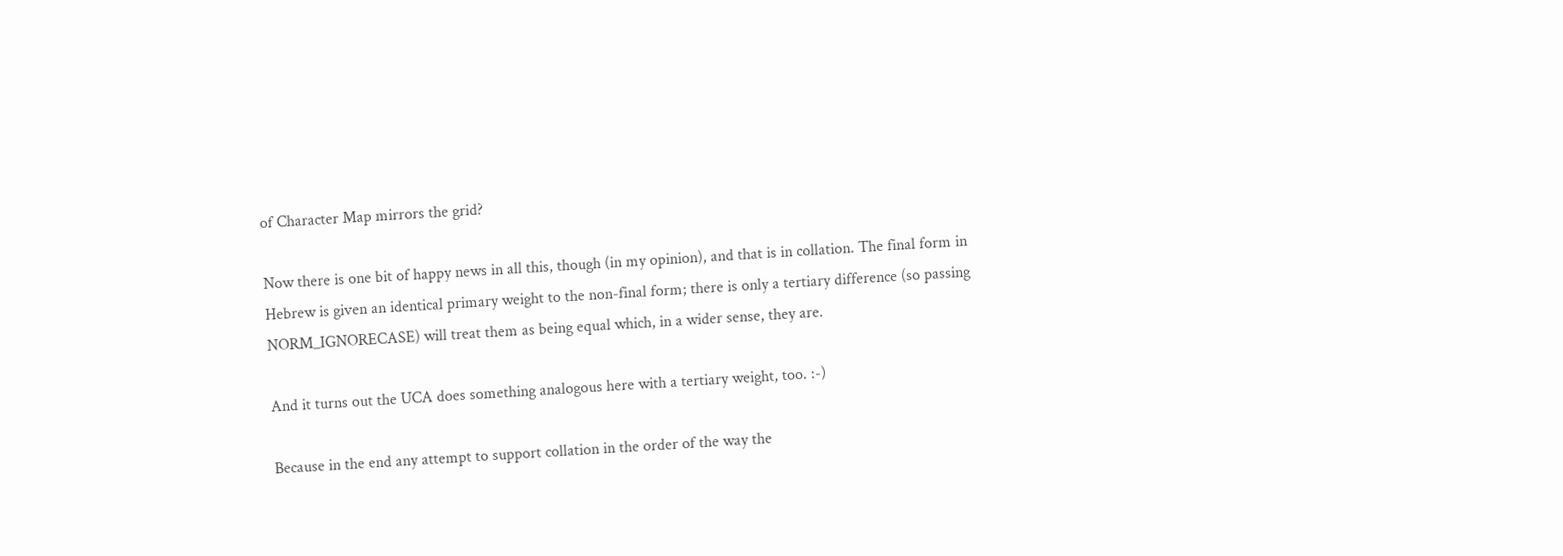of Character Map mirrors the grid?

Now there is one bit of happy news in all this, though (in my opinion), and that is in collation. The final form in Hebrew is given an identical primary weight to the non-final form; there is only a tertiary difference (so passing NORM_IGNORECASE) will treat them as being equal which, in a wider sense, they are.

And it turns out the UCA does something analogous here with a tertiary weight, too. :-)

Because in the end any attempt to support collation in the order of the way the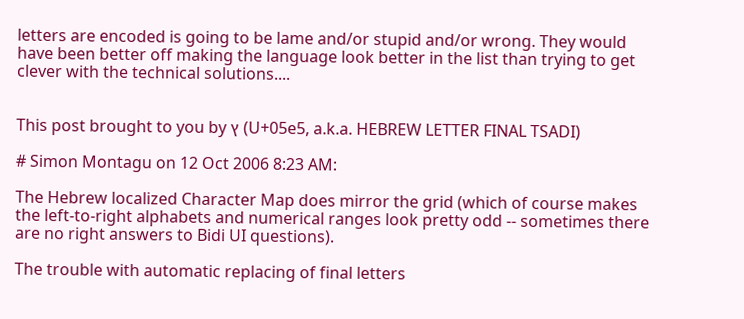letters are encoded is going to be lame and/or stupid and/or wrong. They would have been better off making the language look better in the list than trying to get clever with the technical solutions....


This post brought to you by ץ (U+05e5, a.k.a. HEBREW LETTER FINAL TSADI)

# Simon Montagu on 12 Oct 2006 8:23 AM:

The Hebrew localized Character Map does mirror the grid (which of course makes the left-to-right alphabets and numerical ranges look pretty odd -- sometimes there are no right answers to Bidi UI questions).

The trouble with automatic replacing of final letters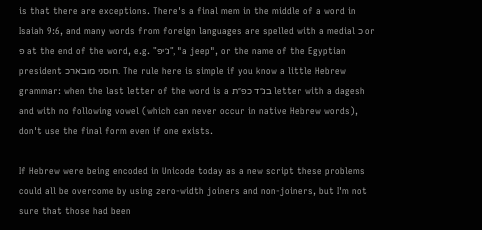is that there are exceptions. There's a final mem in the middle of a word in Isaiah 9:6, and many words from foreign languages are spelled with a medial כ or פ at the end of the word, e.g. "ג׳יפ", "a jeep", or the name of the Egyptian president חוסני מובארכ. The rule here is simple if you know a little Hebrew grammar: when the last letter of the word is a בג״ד כפ״ת letter with a dagesh and with no following vowel (which can never occur in native Hebrew words), don't use the final form even if one exists.

If Hebrew were being encoded in Unicode today as a new script these problems could all be overcome by using zero-width joiners and non-joiners, but I'm not sure that those had been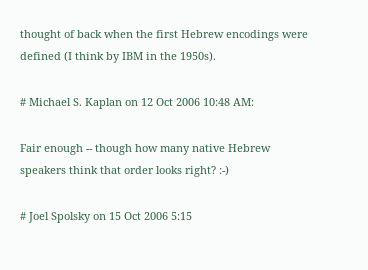thought of back when the first Hebrew encodings were defined (I think by IBM in the 1950s).

# Michael S. Kaplan on 12 Oct 2006 10:48 AM:

Fair enough -- though how many native Hebrew speakers think that order looks right? :-)

# Joel Spolsky on 15 Oct 2006 5:15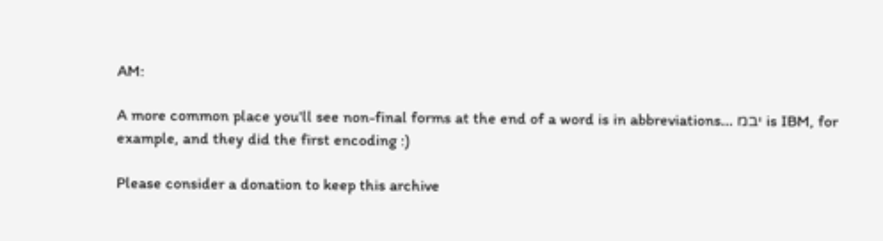AM:

A more common place you'll see non-final forms at the end of a word is in abbreviations... יבמ is IBM, for example, and they did the first encoding :)

Please consider a donation to keep this archive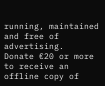running, maintained and free of advertising.
Donate €20 or more to receive an offline copy of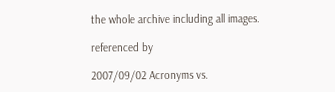the whole archive including all images.

referenced by

2007/09/02 Acronyms vs.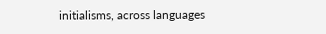initialisms, across languages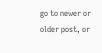go to newer or older post, or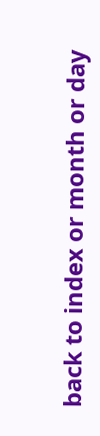back to index or month or day